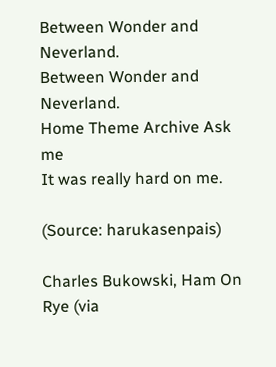Between Wonder and Neverland.
Between Wonder and Neverland.
Home Theme Archive Ask me
It was really hard on me.

(Source: harukasenpais)

Charles Bukowski, Ham On Rye (via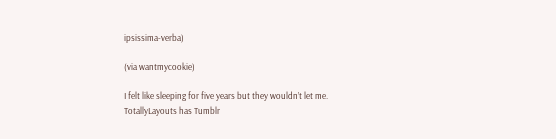ipsissima-verba)

(via wantmycookie)

I felt like sleeping for five years but they wouldn’t let me.
TotallyLayouts has Tumblr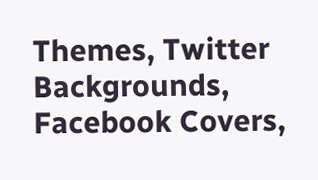Themes, Twitter Backgrounds, Facebook Covers,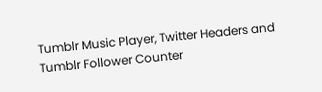Tumblr Music Player, Twitter Headers and Tumblr Follower Counter